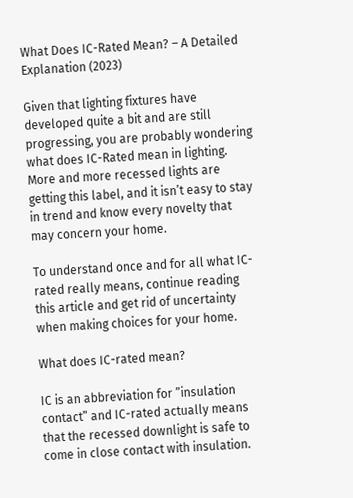What Does IC-Rated Mean? – A Detailed Explanation (2023)

Given that lighting fixtures have developed quite a bit and are still progressing, you are probably wondering what does IC-Rated mean in lighting. More and more recessed lights are getting this label, and it isn’t easy to stay in trend and know every novelty that may concern your home.

To understand once and for all what IC-rated really means, continue reading this article and get rid of uncertainty when making choices for your home.

What does IC-rated mean?

IC is an abbreviation for ”insulation contact” and IC-rated actually means that the recessed downlight is safe to come in close contact with insulation.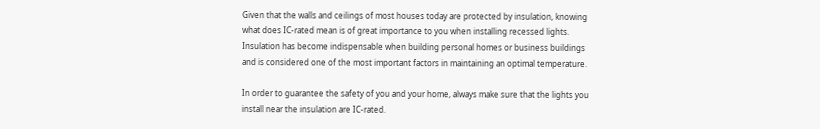Given that the walls and ceilings of most houses today are protected by insulation, knowing what does IC-rated mean is of great importance to you when installing recessed lights. Insulation has become indispensable when building personal homes or business buildings and is considered one of the most important factors in maintaining an optimal temperature.

In order to guarantee the safety of you and your home, always make sure that the lights you install near the insulation are IC-rated.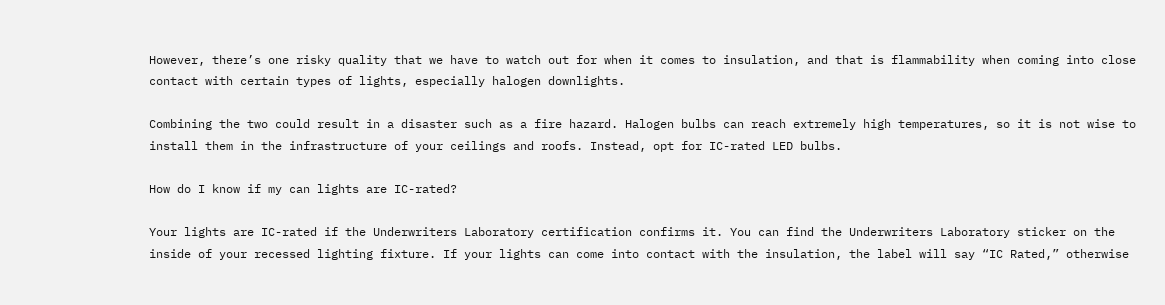However, there’s one risky quality that we have to watch out for when it comes to insulation, and that is flammability when coming into close contact with certain types of lights, especially halogen downlights.

Combining the two could result in a disaster such as a fire hazard. Halogen bulbs can reach extremely high temperatures, so it is not wise to install them in the infrastructure of your ceilings and roofs. Instead, opt for IC-rated LED bulbs.

How do I know if my can lights are IC-rated?

Your lights are IC-rated if the Underwriters Laboratory certification confirms it. You can find the Underwriters Laboratory sticker on the inside of your recessed lighting fixture. If your lights can come into contact with the insulation, the label will say “IC Rated,” otherwise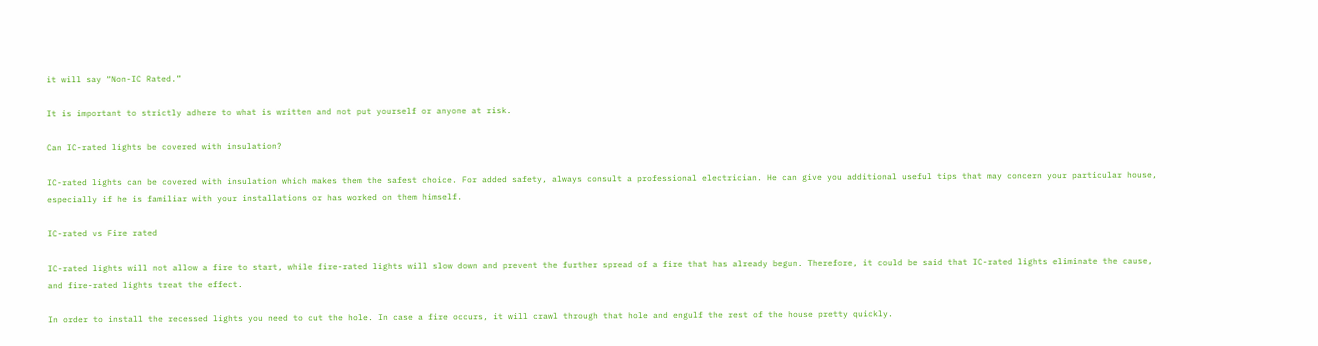it will say “Non-IC Rated.”

It is important to strictly adhere to what is written and not put yourself or anyone at risk.

Can IC-rated lights be covered with insulation?

IC-rated lights can be covered with insulation which makes them the safest choice. For added safety, always consult a professional electrician. He can give you additional useful tips that may concern your particular house, especially if he is familiar with your installations or has worked on them himself.

IC-rated vs Fire rated

IC-rated lights will not allow a fire to start, while fire-rated lights will slow down and prevent the further spread of a fire that has already begun. Therefore, it could be said that IC-rated lights eliminate the cause, and fire-rated lights treat the effect.

In order to install the recessed lights you need to cut the hole. In case a fire occurs, it will crawl through that hole and engulf the rest of the house pretty quickly.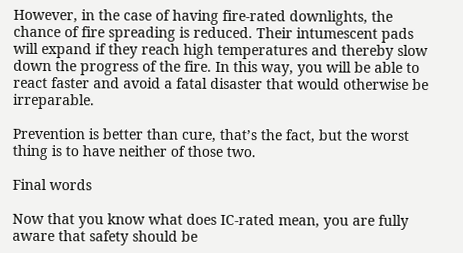However, in the case of having fire-rated downlights, the chance of fire spreading is reduced. Their intumescent pads will expand if they reach high temperatures and thereby slow down the progress of the fire. In this way, you will be able to react faster and avoid a fatal disaster that would otherwise be irreparable.

Prevention is better than cure, that’s the fact, but the worst thing is to have neither of those two.

Final words

Now that you know what does IC-rated mean, you are fully aware that safety should be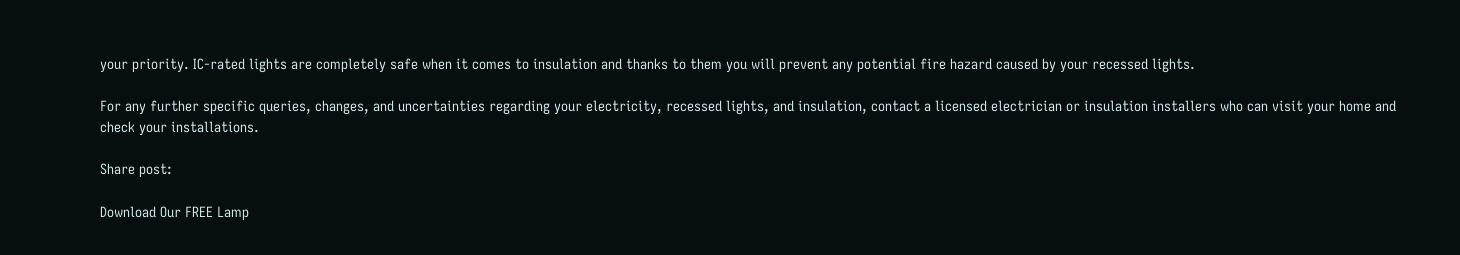your priority. IC-rated lights are completely safe when it comes to insulation and thanks to them you will prevent any potential fire hazard caused by your recessed lights.

For any further specific queries, changes, and uncertainties regarding your electricity, recessed lights, and insulation, contact a licensed electrician or insulation installers who can visit your home and check your installations.

Share post:

Download Our FREE Lamp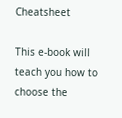Cheatsheet

This e-book will teach you how to choose the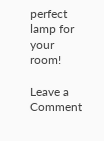perfect lamp for your room!

Leave a Comment